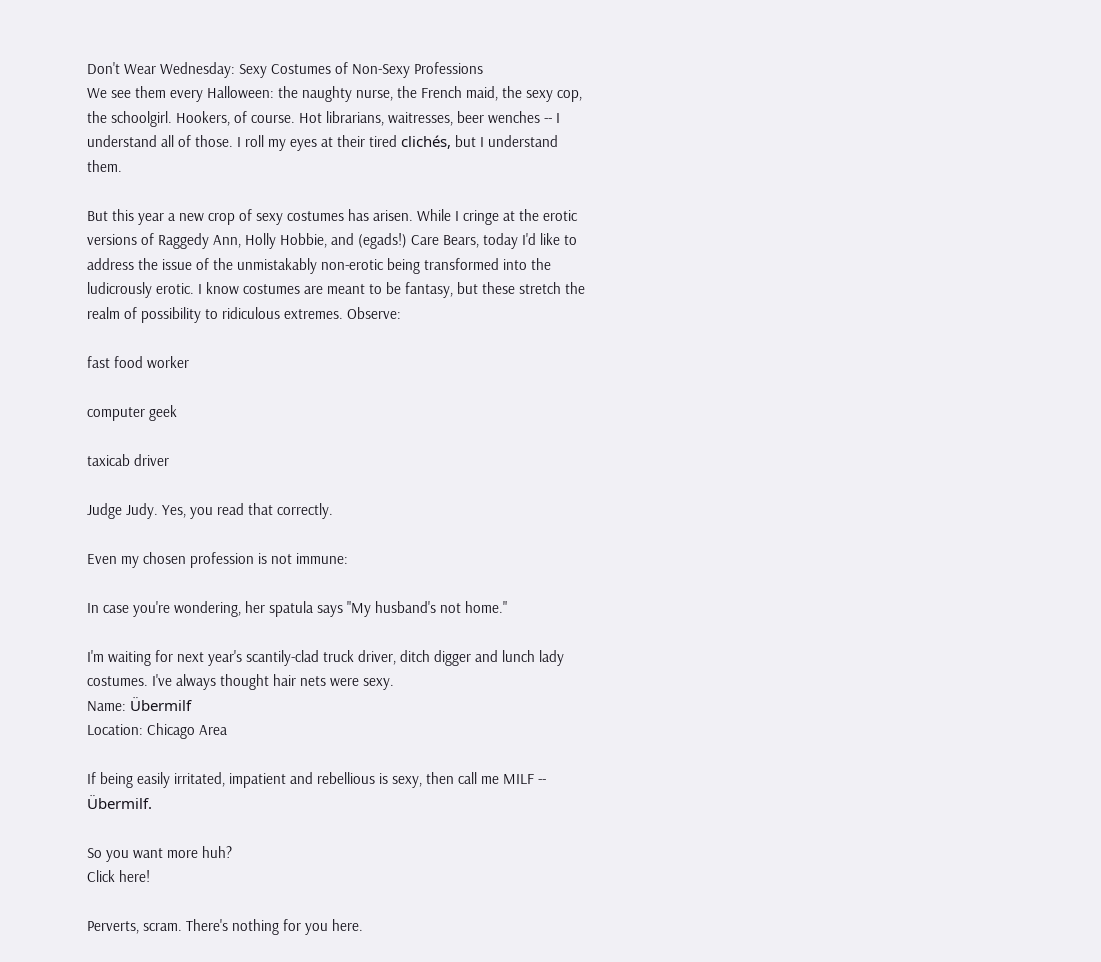Don't Wear Wednesday: Sexy Costumes of Non-Sexy Professions
We see them every Halloween: the naughty nurse, the French maid, the sexy cop, the schoolgirl. Hookers, of course. Hot librarians, waitresses, beer wenches -- I understand all of those. I roll my eyes at their tired clichés, but I understand them.

But this year a new crop of sexy costumes has arisen. While I cringe at the erotic versions of Raggedy Ann, Holly Hobbie, and (egads!) Care Bears, today I'd like to address the issue of the unmistakably non-erotic being transformed into the ludicrously erotic. I know costumes are meant to be fantasy, but these stretch the realm of possibility to ridiculous extremes. Observe:

fast food worker

computer geek

taxicab driver

Judge Judy. Yes, you read that correctly.

Even my chosen profession is not immune:

In case you're wondering, her spatula says "My husband's not home."

I'm waiting for next year's scantily-clad truck driver, ditch digger and lunch lady costumes. I've always thought hair nets were sexy.
Name: Übermilf
Location: Chicago Area

If being easily irritated, impatient and rebellious is sexy, then call me MILF -- Übermilf.

So you want more huh?
Click here!

Perverts, scram. There's nothing for you here.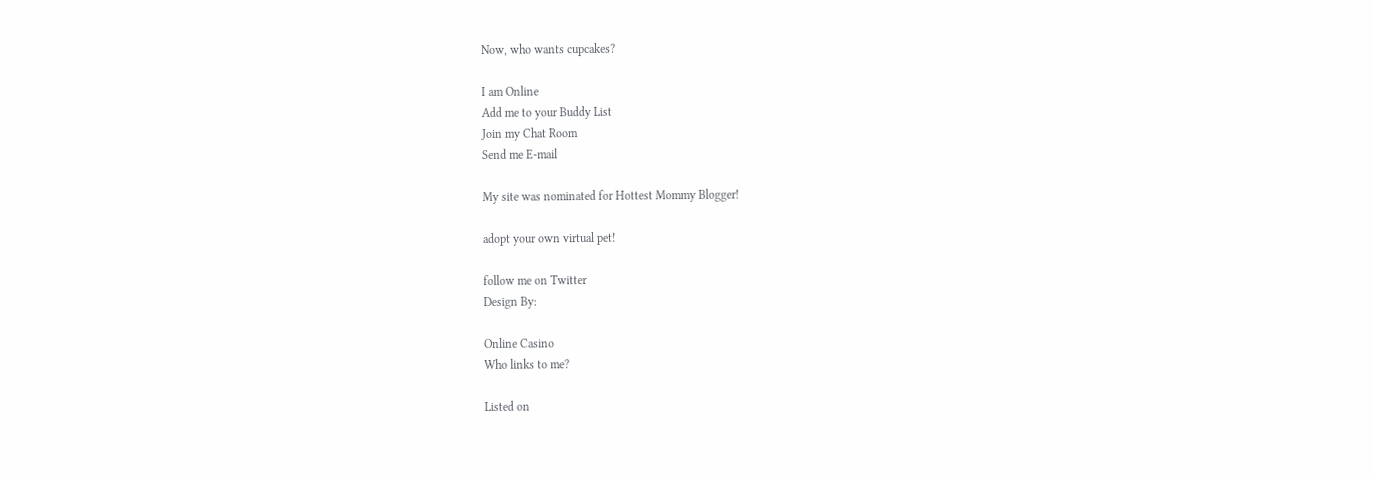Now, who wants cupcakes?

I am Online
Add me to your Buddy List
Join my Chat Room
Send me E-mail

My site was nominated for Hottest Mommy Blogger!

adopt your own virtual pet!

follow me on Twitter
Design By:

Online Casino
Who links to me?

Listed on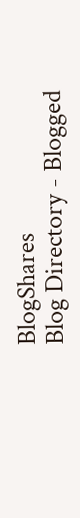BlogShares
Blog Directory - Blogged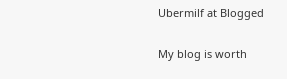Ubermilf at Blogged

My blog is worth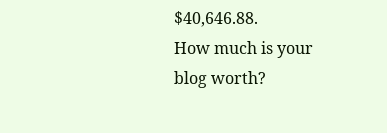$40,646.88.
How much is your blog worth?